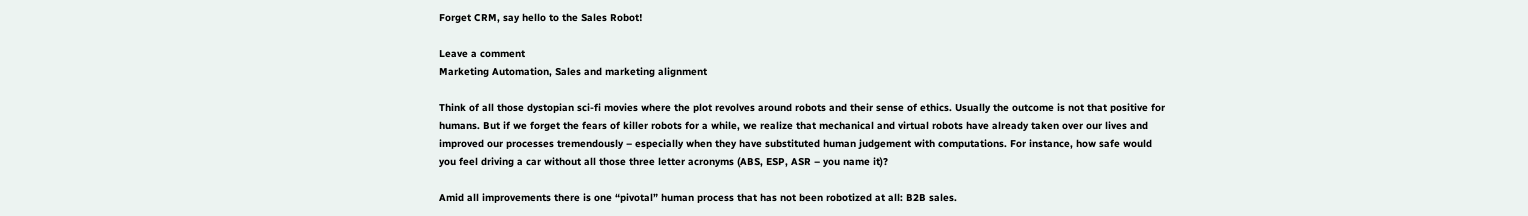Forget CRM, say hello to the Sales Robot!

Leave a comment
Marketing Automation, Sales and marketing alignment

Think of all those dystopian sci-fi movies where the plot revolves around robots and their sense of ethics. Usually the outcome is not that positive for humans. But if we forget the fears of killer robots for a while, we realize that mechanical and virtual robots have already taken over our lives and improved our processes tremendously – especially when they have substituted human judgement with computations. For instance, how safe would you feel driving a car without all those three letter acronyms (ABS, ESP, ASR – you name it)?

Amid all improvements there is one “pivotal” human process that has not been robotized at all: B2B sales.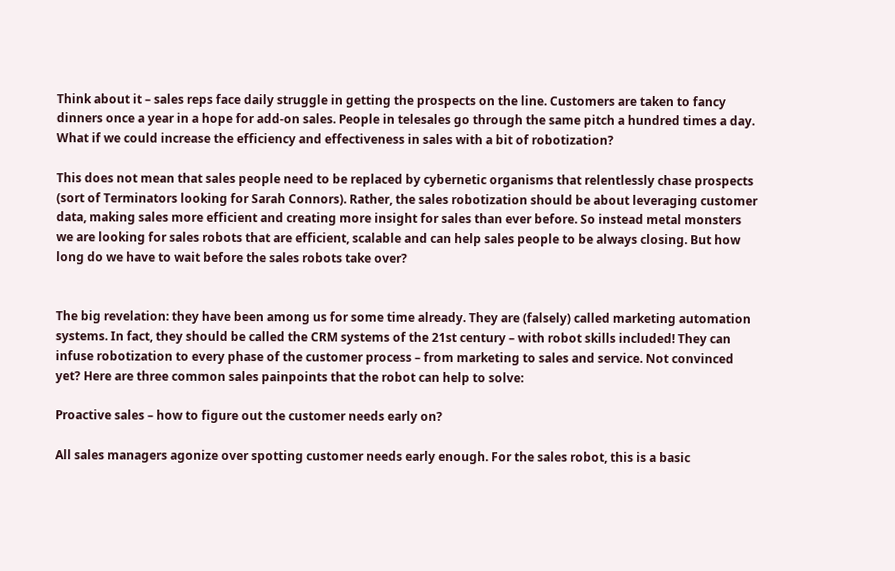Think about it – sales reps face daily struggle in getting the prospects on the line. Customers are taken to fancy dinners once a year in a hope for add-on sales. People in telesales go through the same pitch a hundred times a day. What if we could increase the efficiency and effectiveness in sales with a bit of robotization?

This does not mean that sales people need to be replaced by cybernetic organisms that relentlessly chase prospects (sort of Terminators looking for Sarah Connors). Rather, the sales robotization should be about leveraging customer data, making sales more efficient and creating more insight for sales than ever before. So instead metal monsters we are looking for sales robots that are efficient, scalable and can help sales people to be always closing. But how long do we have to wait before the sales robots take over?


The big revelation: they have been among us for some time already. They are (falsely) called marketing automation systems. In fact, they should be called the CRM systems of the 21st century – with robot skills included! They can infuse robotization to every phase of the customer process – from marketing to sales and service. Not convinced yet? Here are three common sales painpoints that the robot can help to solve:

Proactive sales – how to figure out the customer needs early on?

All sales managers agonize over spotting customer needs early enough. For the sales robot, this is a basic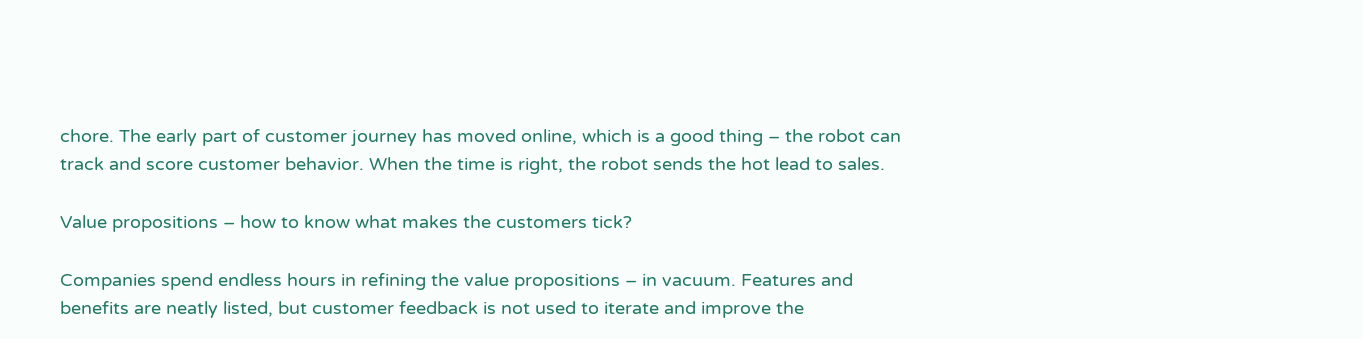chore. The early part of customer journey has moved online, which is a good thing – the robot can track and score customer behavior. When the time is right, the robot sends the hot lead to sales.

Value propositions – how to know what makes the customers tick?

Companies spend endless hours in refining the value propositions – in vacuum. Features and benefits are neatly listed, but customer feedback is not used to iterate and improve the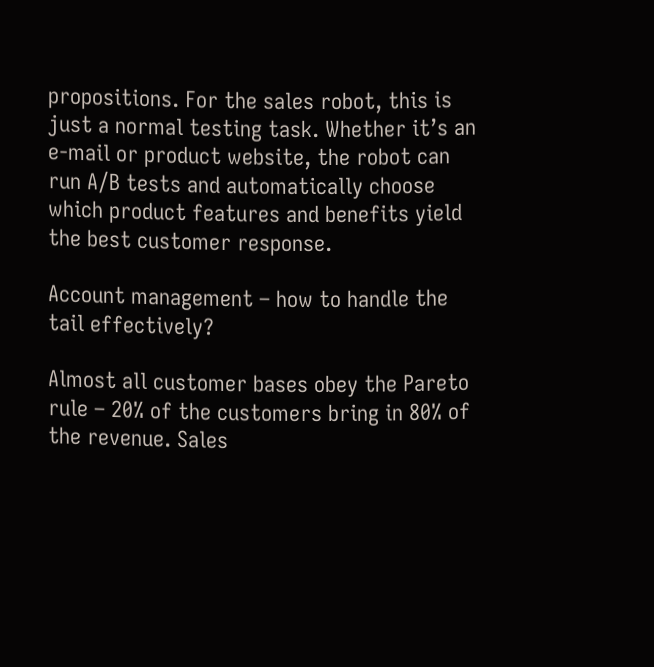propositions. For the sales robot, this is just a normal testing task. Whether it’s an e-mail or product website, the robot can run A/B tests and automatically choose which product features and benefits yield the best customer response.

Account management – how to handle the tail effectively?

Almost all customer bases obey the Pareto rule – 20% of the customers bring in 80% of the revenue. Sales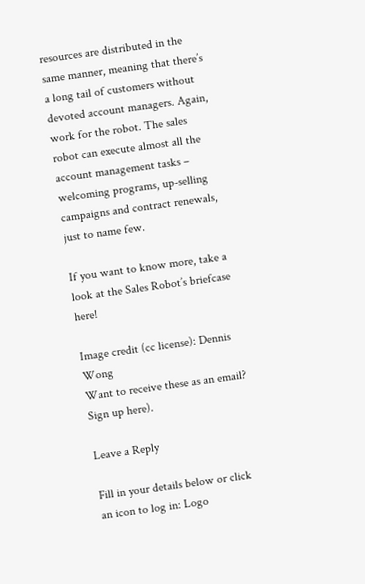resources are distributed in the same manner, meaning that there’s a long tail of customers without devoted account managers. Again, work for the robot. The sales robot can execute almost all the account management tasks – welcoming programs, up-selling campaigns and contract renewals, just to name few.

If you want to know more, take a look at the Sales Robot’s briefcase here!

Image credit (cc license): Dennis Wong
Want to receive these as an email? Sign up here).

Leave a Reply

Fill in your details below or click an icon to log in: Logo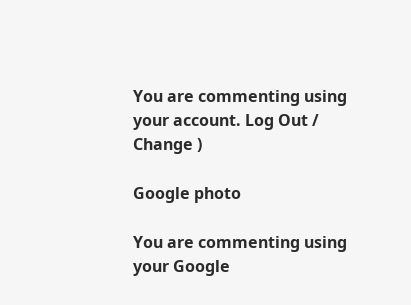You are commenting using your account. Log Out /  Change )

Google photo

You are commenting using your Google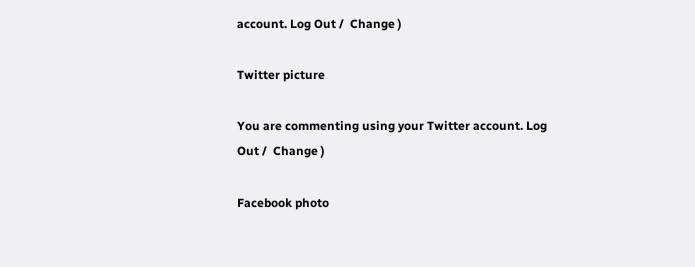account. Log Out /  Change )

Twitter picture

You are commenting using your Twitter account. Log Out /  Change )

Facebook photo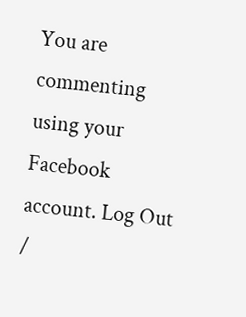You are commenting using your Facebook account. Log Out /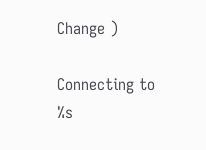Change )

Connecting to %s